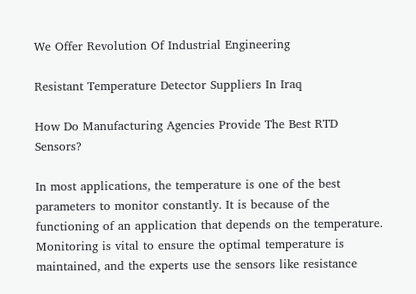We Offer Revolution Of Industrial Engineering

Resistant Temperature Detector Suppliers In Iraq

How Do Manufacturing Agencies Provide The Best RTD Sensors?

In most applications, the temperature is one of the best parameters to monitor constantly. It is because of the functioning of an application that depends on the temperature. Monitoring is vital to ensure the optimal temperature is maintained, and the experts use the sensors like resistance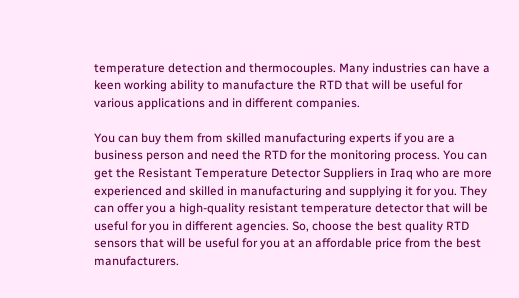temperature detection and thermocouples. Many industries can have a keen working ability to manufacture the RTD that will be useful for various applications and in different companies.

You can buy them from skilled manufacturing experts if you are a business person and need the RTD for the monitoring process. You can get the Resistant Temperature Detector Suppliers in Iraq who are more experienced and skilled in manufacturing and supplying it for you. They can offer you a high-quality resistant temperature detector that will be useful for you in different agencies. So, choose the best quality RTD sensors that will be useful for you at an affordable price from the best manufacturers.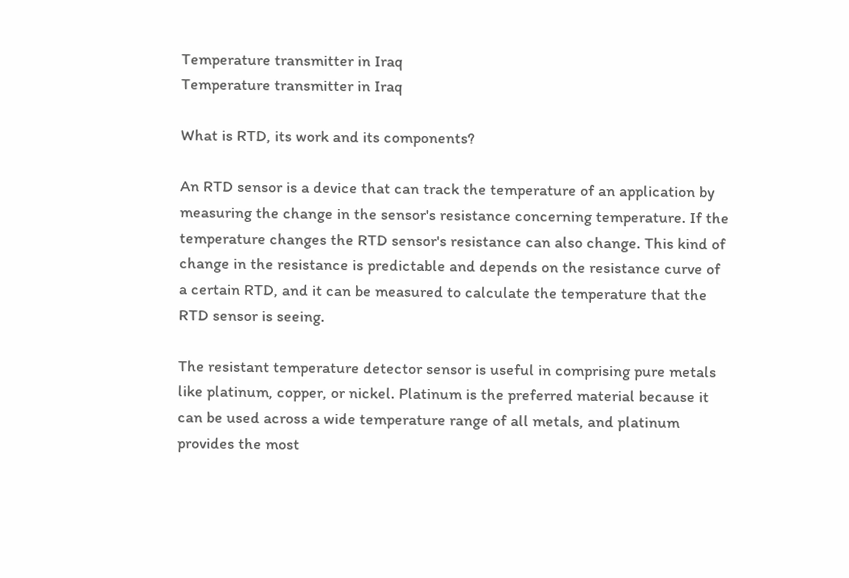Temperature transmitter in Iraq
Temperature transmitter in Iraq

What is RTD, its work and its components?

An RTD sensor is a device that can track the temperature of an application by measuring the change in the sensor's resistance concerning temperature. If the temperature changes the RTD sensor's resistance can also change. This kind of change in the resistance is predictable and depends on the resistance curve of a certain RTD, and it can be measured to calculate the temperature that the RTD sensor is seeing.

The resistant temperature detector sensor is useful in comprising pure metals like platinum, copper, or nickel. Platinum is the preferred material because it can be used across a wide temperature range of all metals, and platinum provides the most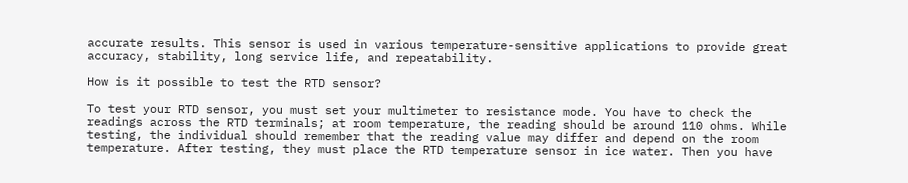accurate results. This sensor is used in various temperature-sensitive applications to provide great accuracy, stability, long service life, and repeatability.

How is it possible to test the RTD sensor?

To test your RTD sensor, you must set your multimeter to resistance mode. You have to check the readings across the RTD terminals; at room temperature, the reading should be around 110 ohms. While testing, the individual should remember that the reading value may differ and depend on the room temperature. After testing, they must place the RTD temperature sensor in ice water. Then you have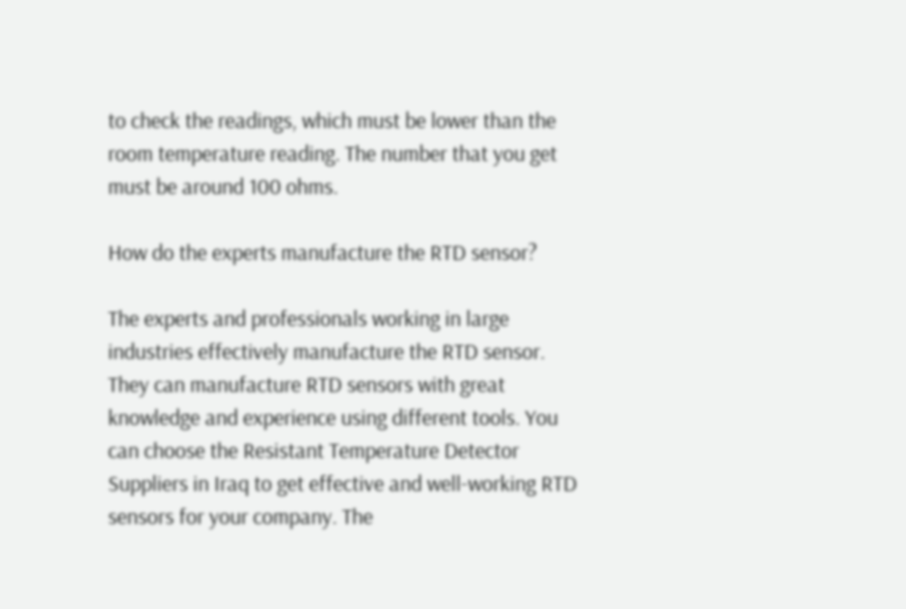to check the readings, which must be lower than the room temperature reading. The number that you get must be around 100 ohms.

How do the experts manufacture the RTD sensor?

The experts and professionals working in large industries effectively manufacture the RTD sensor. They can manufacture RTD sensors with great knowledge and experience using different tools. You can choose the Resistant Temperature Detector Suppliers in Iraq to get effective and well-working RTD sensors for your company. The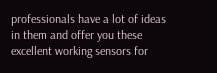professionals have a lot of ideas in them and offer you these excellent working sensors for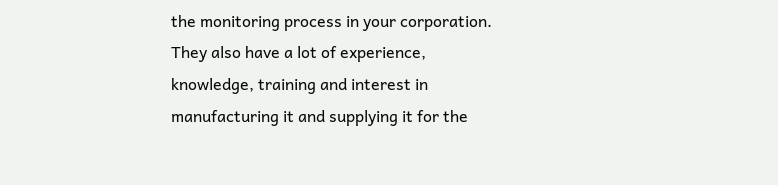the monitoring process in your corporation. They also have a lot of experience, knowledge, training and interest in manufacturing it and supplying it for the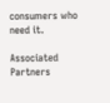consumers who need it.

Associated Partners